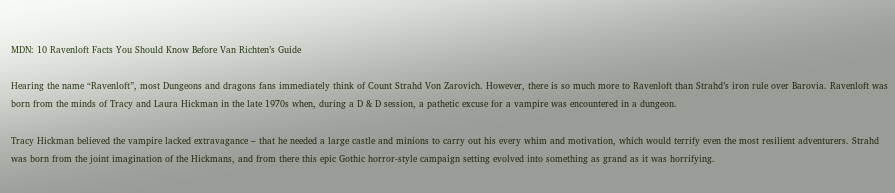MDN: 10 Ravenloft Facts You Should Know Before Van Richten’s Guide

Hearing the name “Ravenloft”, most Dungeons and dragons fans immediately think of Count Strahd Von Zarovich. However, there is so much more to Ravenloft than Strahd’s iron rule over Barovia. Ravenloft was born from the minds of Tracy and Laura Hickman in the late 1970s when, during a D & D session, a pathetic excuse for a vampire was encountered in a dungeon.

Tracy Hickman believed the vampire lacked extravagance – that he needed a large castle and minions to carry out his every whim and motivation, which would terrify even the most resilient adventurers. Strahd was born from the joint imagination of the Hickmans, and from there this epic Gothic horror-style campaign setting evolved into something as grand as it was horrifying.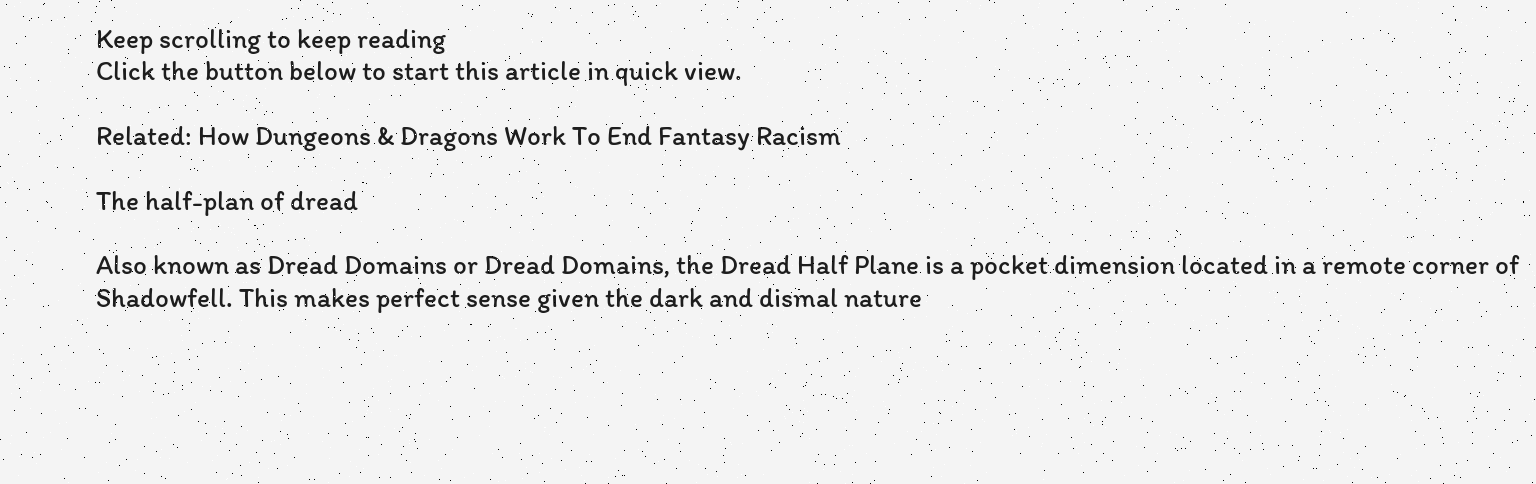Keep scrolling to keep reading
Click the button below to start this article in quick view.

Related: How Dungeons & Dragons Work To End Fantasy Racism

The half-plan of dread

Also known as Dread Domains or Dread Domains, the Dread Half Plane is a pocket dimension located in a remote corner of Shadowfell. This makes perfect sense given the dark and dismal nature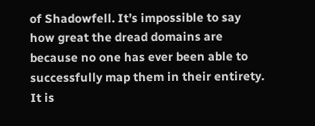of Shadowfell. It’s impossible to say how great the dread domains are because no one has ever been able to successfully map them in their entirety. It is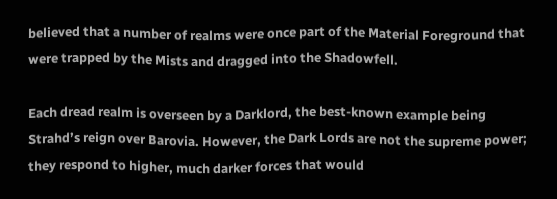believed that a number of realms were once part of the Material Foreground that were trapped by the Mists and dragged into the Shadowfell.

Each dread realm is overseen by a Darklord, the best-known example being Strahd’s reign over Barovia. However, the Dark Lords are not the supreme power; they respond to higher, much darker forces that would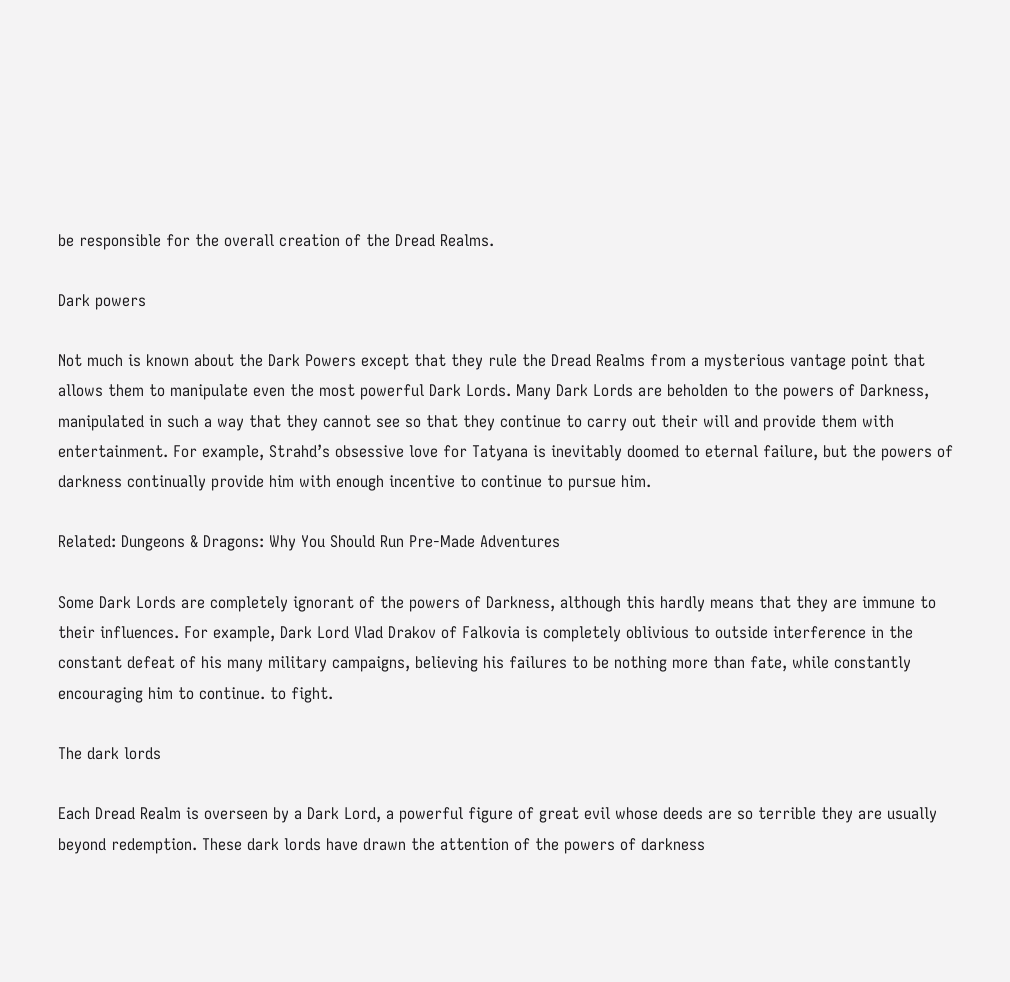be responsible for the overall creation of the Dread Realms.

Dark powers

Not much is known about the Dark Powers except that they rule the Dread Realms from a mysterious vantage point that allows them to manipulate even the most powerful Dark Lords. Many Dark Lords are beholden to the powers of Darkness, manipulated in such a way that they cannot see so that they continue to carry out their will and provide them with entertainment. For example, Strahd’s obsessive love for Tatyana is inevitably doomed to eternal failure, but the powers of darkness continually provide him with enough incentive to continue to pursue him.

Related: Dungeons & Dragons: Why You Should Run Pre-Made Adventures

Some Dark Lords are completely ignorant of the powers of Darkness, although this hardly means that they are immune to their influences. For example, Dark Lord Vlad Drakov of Falkovia is completely oblivious to outside interference in the constant defeat of his many military campaigns, believing his failures to be nothing more than fate, while constantly encouraging him to continue. to fight.

The dark lords

Each Dread Realm is overseen by a Dark Lord, a powerful figure of great evil whose deeds are so terrible they are usually beyond redemption. These dark lords have drawn the attention of the powers of darkness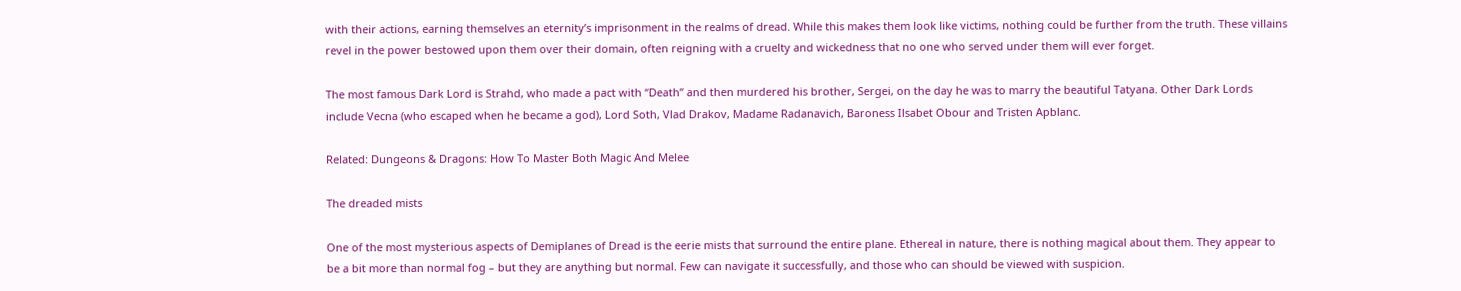with their actions, earning themselves an eternity’s imprisonment in the realms of dread. While this makes them look like victims, nothing could be further from the truth. These villains revel in the power bestowed upon them over their domain, often reigning with a cruelty and wickedness that no one who served under them will ever forget.

The most famous Dark Lord is Strahd, who made a pact with “Death” and then murdered his brother, Sergei, on the day he was to marry the beautiful Tatyana. Other Dark Lords include Vecna (who escaped when he became a god), Lord Soth, Vlad Drakov, Madame Radanavich, Baroness Ilsabet Obour and Tristen Apblanc.

Related: Dungeons & Dragons: How To Master Both Magic And Melee

The dreaded mists

One of the most mysterious aspects of Demiplanes of Dread is the eerie mists that surround the entire plane. Ethereal in nature, there is nothing magical about them. They appear to be a bit more than normal fog – but they are anything but normal. Few can navigate it successfully, and those who can should be viewed with suspicion.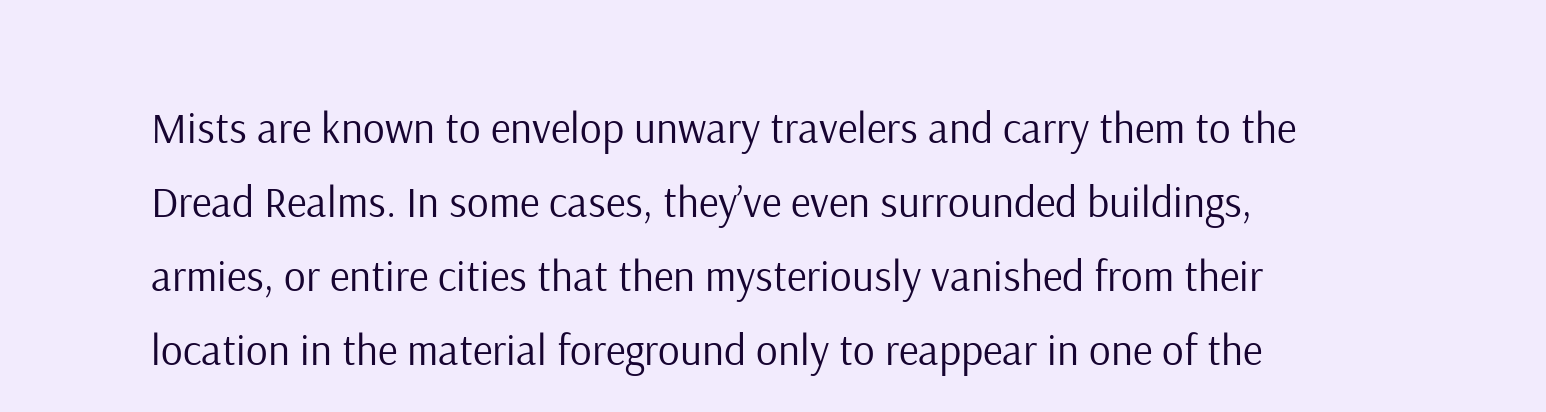Mists are known to envelop unwary travelers and carry them to the Dread Realms. In some cases, they’ve even surrounded buildings, armies, or entire cities that then mysteriously vanished from their location in the material foreground only to reappear in one of the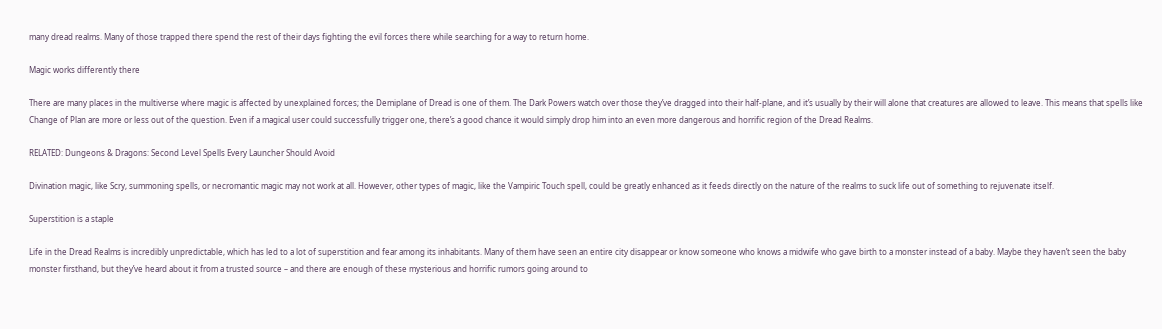many dread realms. Many of those trapped there spend the rest of their days fighting the evil forces there while searching for a way to return home.

Magic works differently there

There are many places in the multiverse where magic is affected by unexplained forces; the Demiplane of Dread is one of them. The Dark Powers watch over those they’ve dragged into their half-plane, and it’s usually by their will alone that creatures are allowed to leave. This means that spells like Change of Plan are more or less out of the question. Even if a magical user could successfully trigger one, there’s a good chance it would simply drop him into an even more dangerous and horrific region of the Dread Realms.

RELATED: Dungeons & Dragons: Second Level Spells Every Launcher Should Avoid

Divination magic, like Scry, summoning spells, or necromantic magic may not work at all. However, other types of magic, like the Vampiric Touch spell, could be greatly enhanced as it feeds directly on the nature of the realms to suck life out of something to rejuvenate itself.

Superstition is a staple

Life in the Dread Realms is incredibly unpredictable, which has led to a lot of superstition and fear among its inhabitants. Many of them have seen an entire city disappear or know someone who knows a midwife who gave birth to a monster instead of a baby. Maybe they haven’t seen the baby monster firsthand, but they’ve heard about it from a trusted source – and there are enough of these mysterious and horrific rumors going around to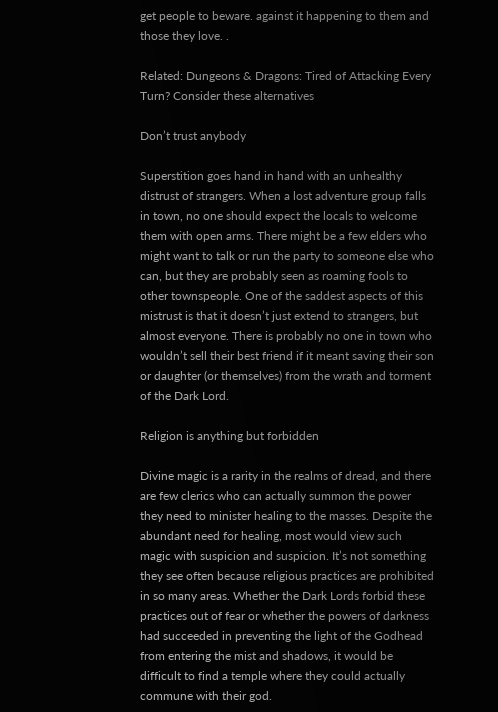get people to beware. against it happening to them and those they love. .

Related: Dungeons & Dragons: Tired of Attacking Every Turn? Consider these alternatives

Don’t trust anybody

Superstition goes hand in hand with an unhealthy distrust of strangers. When a lost adventure group falls in town, no one should expect the locals to welcome them with open arms. There might be a few elders who might want to talk or run the party to someone else who can, but they are probably seen as roaming fools to other townspeople. One of the saddest aspects of this mistrust is that it doesn’t just extend to strangers, but almost everyone. There is probably no one in town who wouldn’t sell their best friend if it meant saving their son or daughter (or themselves) from the wrath and torment of the Dark Lord.

Religion is anything but forbidden

Divine magic is a rarity in the realms of dread, and there are few clerics who can actually summon the power they need to minister healing to the masses. Despite the abundant need for healing, most would view such magic with suspicion and suspicion. It’s not something they see often because religious practices are prohibited in so many areas. Whether the Dark Lords forbid these practices out of fear or whether the powers of darkness had succeeded in preventing the light of the Godhead from entering the mist and shadows, it would be difficult to find a temple where they could actually commune with their god.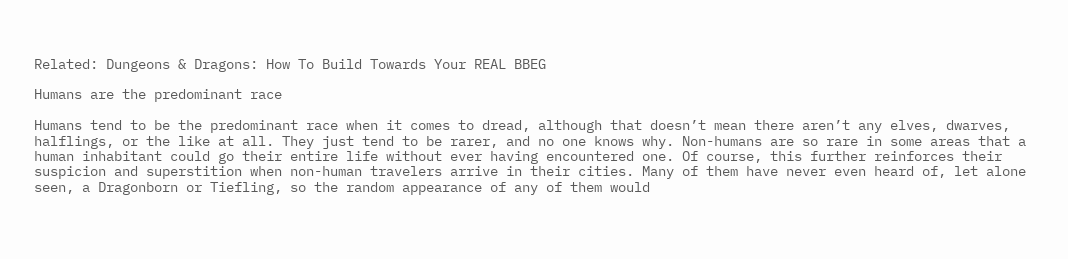Related: Dungeons & Dragons: How To Build Towards Your REAL BBEG

Humans are the predominant race

Humans tend to be the predominant race when it comes to dread, although that doesn’t mean there aren’t any elves, dwarves, halflings, or the like at all. They just tend to be rarer, and no one knows why. Non-humans are so rare in some areas that a human inhabitant could go their entire life without ever having encountered one. Of course, this further reinforces their suspicion and superstition when non-human travelers arrive in their cities. Many of them have never even heard of, let alone seen, a Dragonborn or Tiefling, so the random appearance of any of them would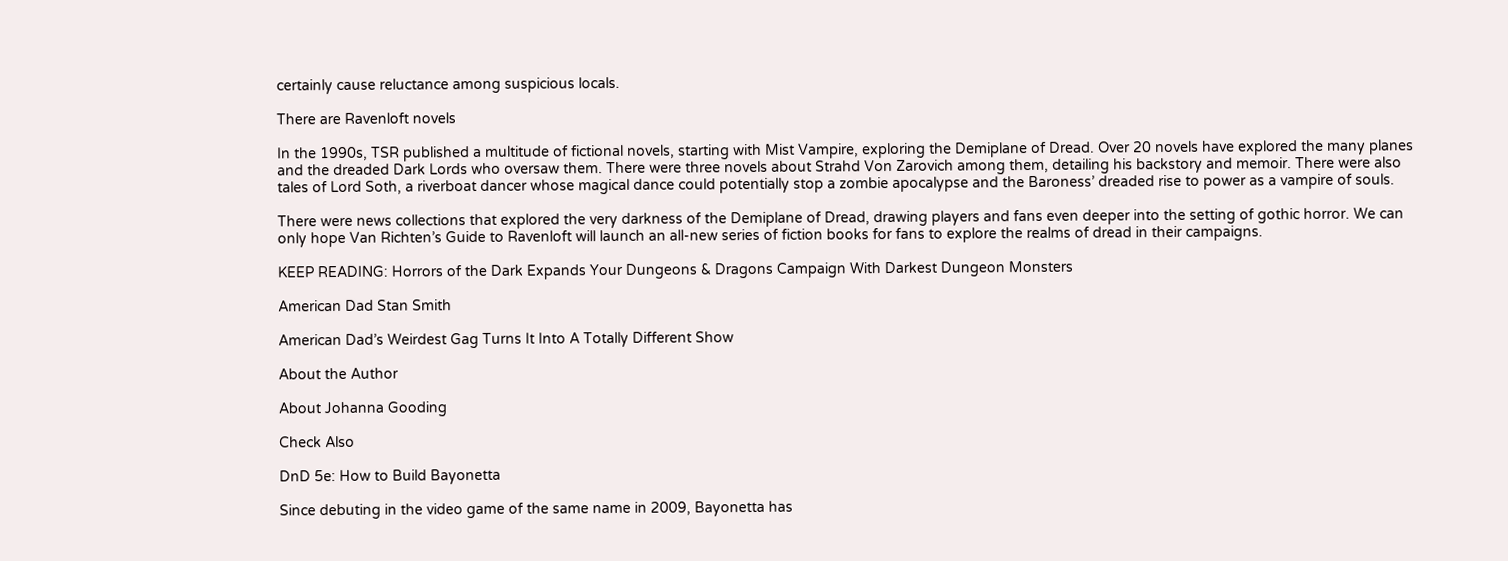certainly cause reluctance among suspicious locals.

There are Ravenloft novels

In the 1990s, TSR published a multitude of fictional novels, starting with Mist Vampire, exploring the Demiplane of Dread. Over 20 novels have explored the many planes and the dreaded Dark Lords who oversaw them. There were three novels about Strahd Von Zarovich among them, detailing his backstory and memoir. There were also tales of Lord Soth, a riverboat dancer whose magical dance could potentially stop a zombie apocalypse and the Baroness’ dreaded rise to power as a vampire of souls.

There were news collections that explored the very darkness of the Demiplane of Dread, drawing players and fans even deeper into the setting of gothic horror. We can only hope Van Richten’s Guide to Ravenloft will launch an all-new series of fiction books for fans to explore the realms of dread in their campaigns.

KEEP READING: Horrors of the Dark Expands Your Dungeons & Dragons Campaign With Darkest Dungeon Monsters

American Dad Stan Smith

American Dad’s Weirdest Gag Turns It Into A Totally Different Show

About the Author

About Johanna Gooding

Check Also

DnD 5e: How to Build Bayonetta

Since debuting in the video game of the same name in 2009, Bayonetta has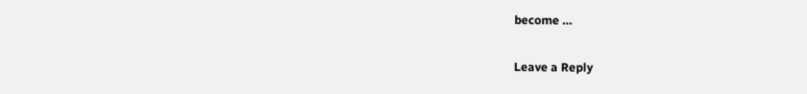become …

Leave a Reply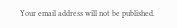Your email address will not be published.